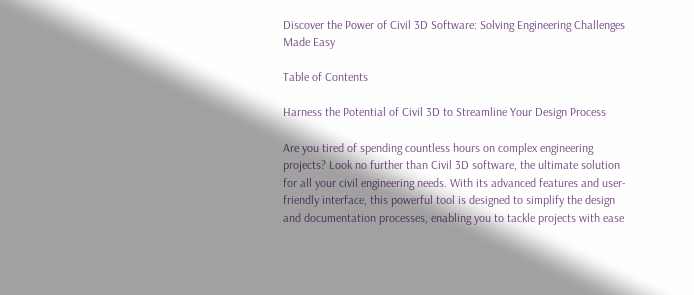Discover the Power of Civil 3D Software: Solving Engineering Challenges Made Easy

Table of Contents

Harness the Potential of Civil 3D to Streamline Your Design Process

Are you tired of spending countless hours on complex engineering projects? Look no further than Civil 3D software, the ultimate solution for all your civil engineering needs. With its advanced features and user-friendly interface, this powerful tool is designed to simplify the design and documentation processes, enabling you to tackle projects with ease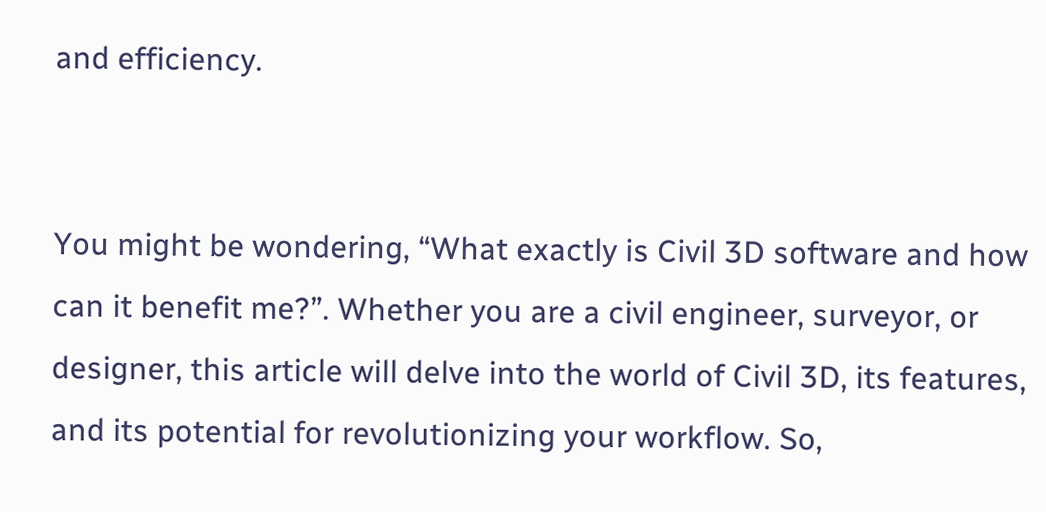and efficiency.


You might be wondering, “What exactly is Civil 3D software and how can it benefit me?”. Whether you are a civil engineer, surveyor, or designer, this article will delve into the world of Civil 3D, its features, and its potential for revolutionizing your workflow. So,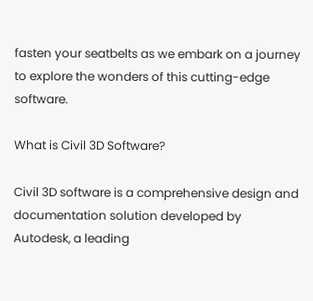fasten your seatbelts as we embark on a journey to explore the wonders of this cutting-edge software.

What is Civil 3D Software?

Civil 3D software is a comprehensive design and documentation solution developed by Autodesk, a leading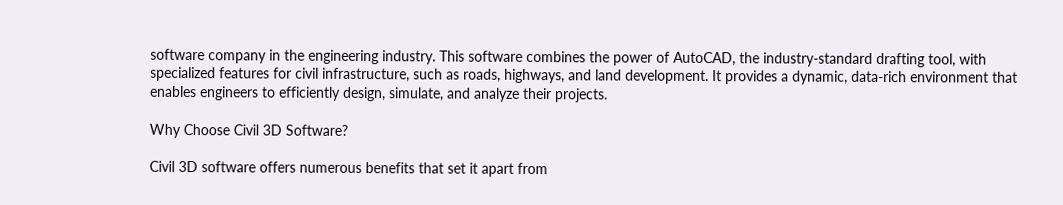software company in the engineering industry. This software combines the power of AutoCAD, the industry-standard drafting tool, with specialized features for civil infrastructure, such as roads, highways, and land development. It provides a dynamic, data-rich environment that enables engineers to efficiently design, simulate, and analyze their projects.

Why Choose Civil 3D Software?

Civil 3D software offers numerous benefits that set it apart from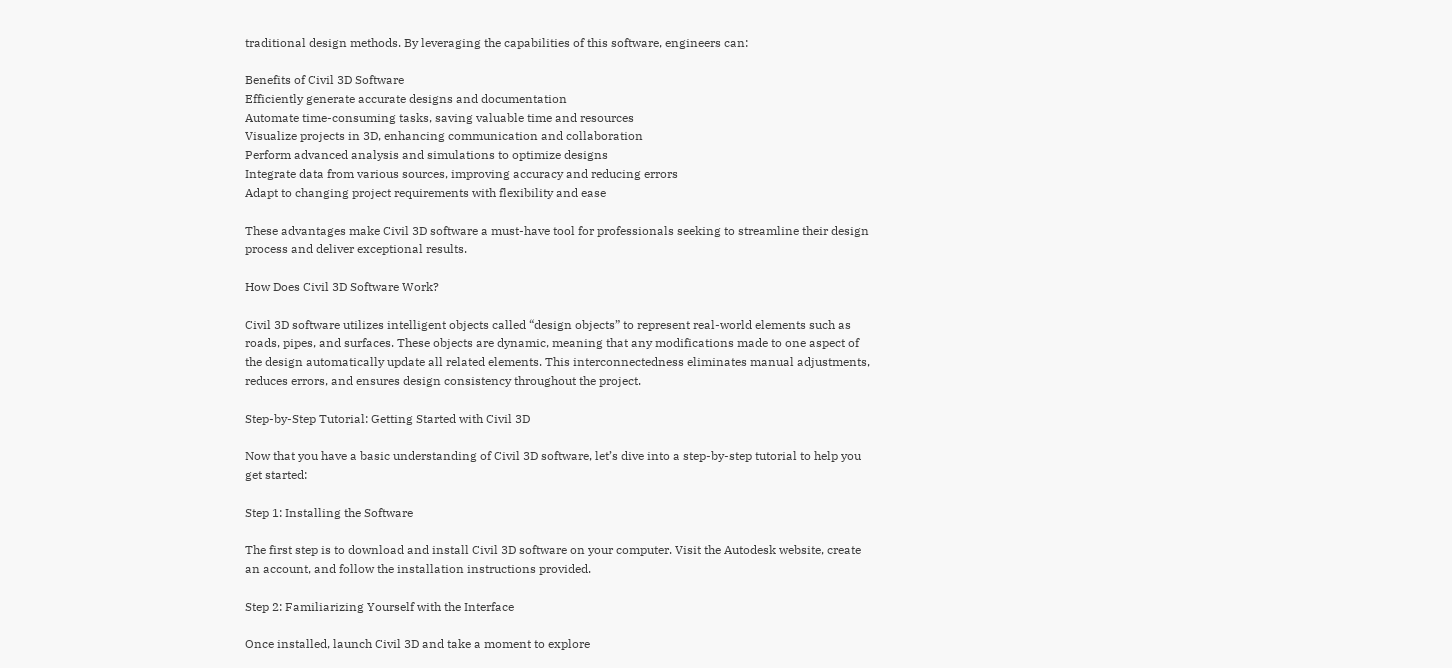traditional design methods. By leveraging the capabilities of this software, engineers can:

Benefits of Civil 3D Software
Efficiently generate accurate designs and documentation
Automate time-consuming tasks, saving valuable time and resources
Visualize projects in 3D, enhancing communication and collaboration
Perform advanced analysis and simulations to optimize designs
Integrate data from various sources, improving accuracy and reducing errors
Adapt to changing project requirements with flexibility and ease

These advantages make Civil 3D software a must-have tool for professionals seeking to streamline their design process and deliver exceptional results.

How Does Civil 3D Software Work?

Civil 3D software utilizes intelligent objects called “design objects” to represent real-world elements such as roads, pipes, and surfaces. These objects are dynamic, meaning that any modifications made to one aspect of the design automatically update all related elements. This interconnectedness eliminates manual adjustments, reduces errors, and ensures design consistency throughout the project.

Step-by-Step Tutorial: Getting Started with Civil 3D

Now that you have a basic understanding of Civil 3D software, let’s dive into a step-by-step tutorial to help you get started:

Step 1: Installing the Software

The first step is to download and install Civil 3D software on your computer. Visit the Autodesk website, create an account, and follow the installation instructions provided.

Step 2: Familiarizing Yourself with the Interface

Once installed, launch Civil 3D and take a moment to explore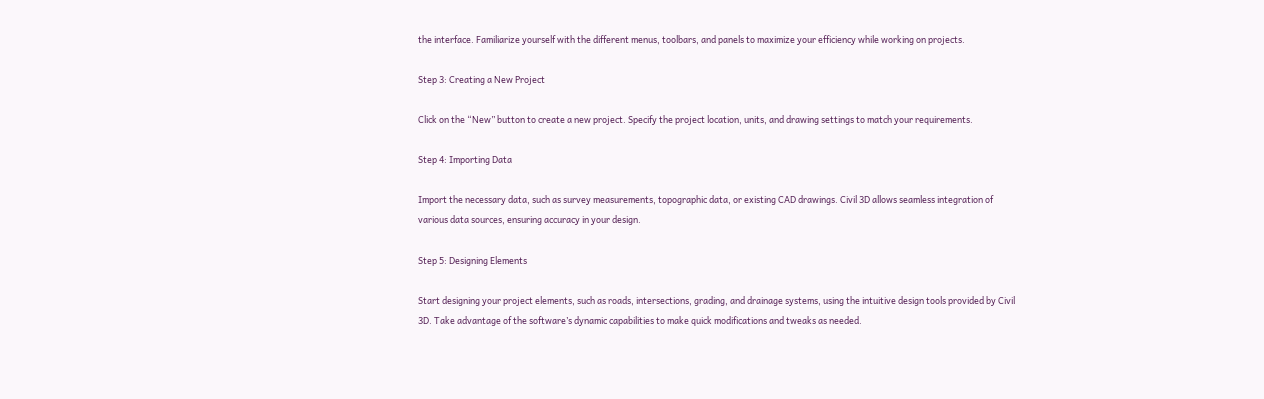the interface. Familiarize yourself with the different menus, toolbars, and panels to maximize your efficiency while working on projects.

Step 3: Creating a New Project

Click on the “New” button to create a new project. Specify the project location, units, and drawing settings to match your requirements.

Step 4: Importing Data

Import the necessary data, such as survey measurements, topographic data, or existing CAD drawings. Civil 3D allows seamless integration of various data sources, ensuring accuracy in your design.

Step 5: Designing Elements

Start designing your project elements, such as roads, intersections, grading, and drainage systems, using the intuitive design tools provided by Civil 3D. Take advantage of the software’s dynamic capabilities to make quick modifications and tweaks as needed.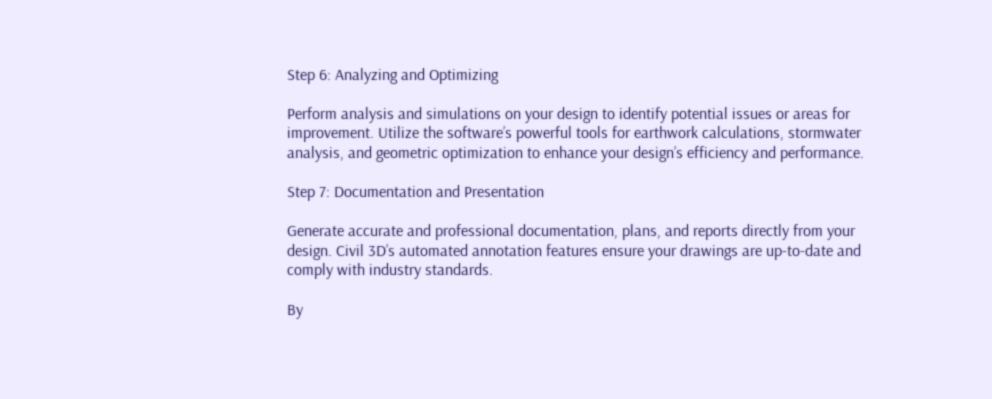Step 6: Analyzing and Optimizing

Perform analysis and simulations on your design to identify potential issues or areas for improvement. Utilize the software’s powerful tools for earthwork calculations, stormwater analysis, and geometric optimization to enhance your design’s efficiency and performance.

Step 7: Documentation and Presentation

Generate accurate and professional documentation, plans, and reports directly from your design. Civil 3D’s automated annotation features ensure your drawings are up-to-date and comply with industry standards.

By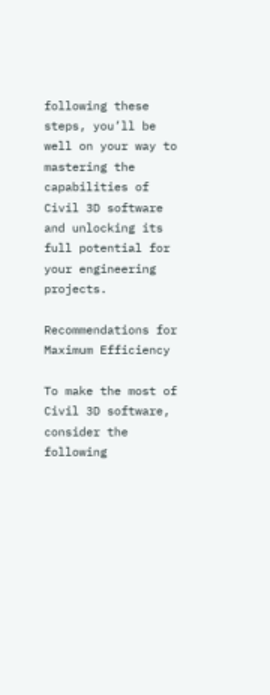following these steps, you’ll be well on your way to mastering the capabilities of Civil 3D software and unlocking its full potential for your engineering projects.

Recommendations for Maximum Efficiency

To make the most of Civil 3D software, consider the following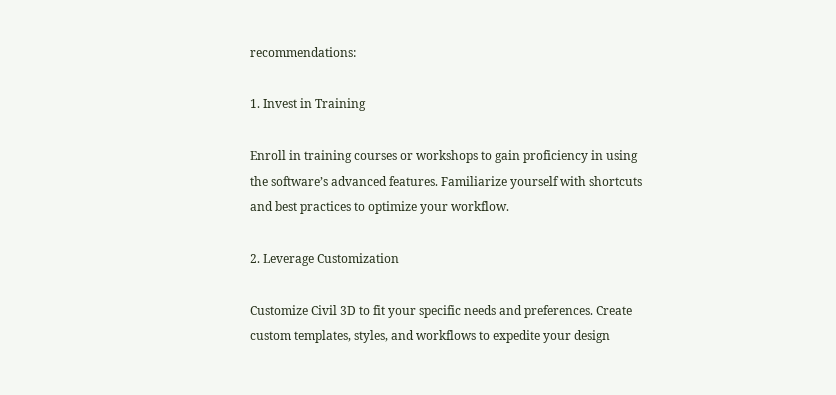recommendations:

1. Invest in Training

Enroll in training courses or workshops to gain proficiency in using the software’s advanced features. Familiarize yourself with shortcuts and best practices to optimize your workflow.

2. Leverage Customization

Customize Civil 3D to fit your specific needs and preferences. Create custom templates, styles, and workflows to expedite your design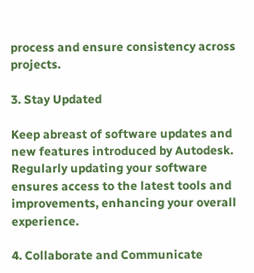process and ensure consistency across projects.

3. Stay Updated

Keep abreast of software updates and new features introduced by Autodesk. Regularly updating your software ensures access to the latest tools and improvements, enhancing your overall experience.

4. Collaborate and Communicate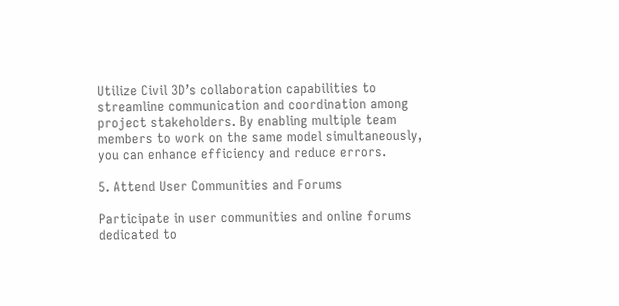Utilize Civil 3D’s collaboration capabilities to streamline communication and coordination among project stakeholders. By enabling multiple team members to work on the same model simultaneously, you can enhance efficiency and reduce errors.

5. Attend User Communities and Forums

Participate in user communities and online forums dedicated to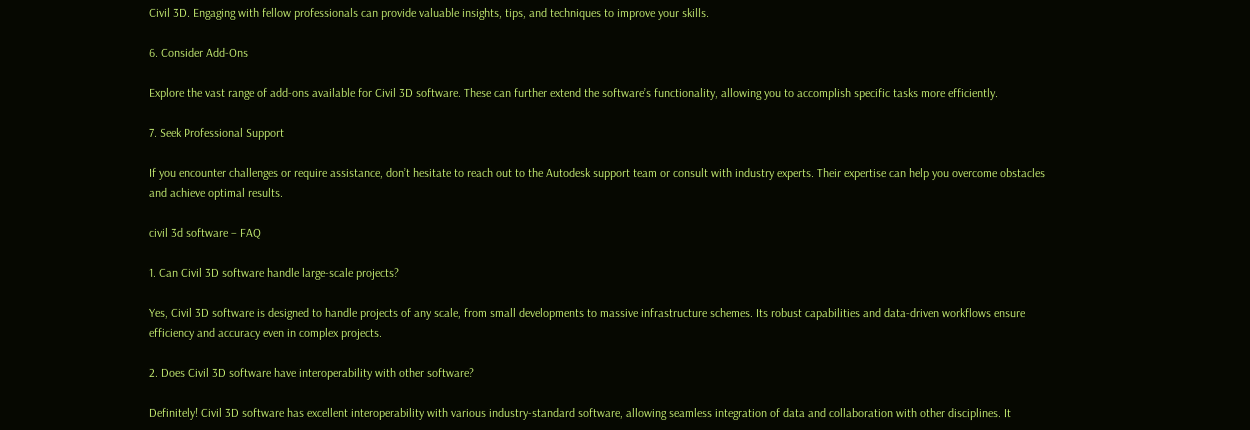Civil 3D. Engaging with fellow professionals can provide valuable insights, tips, and techniques to improve your skills.

6. Consider Add-Ons

Explore the vast range of add-ons available for Civil 3D software. These can further extend the software’s functionality, allowing you to accomplish specific tasks more efficiently.

7. Seek Professional Support

If you encounter challenges or require assistance, don’t hesitate to reach out to the Autodesk support team or consult with industry experts. Their expertise can help you overcome obstacles and achieve optimal results.

civil 3d software – FAQ

1. Can Civil 3D software handle large-scale projects?

Yes, Civil 3D software is designed to handle projects of any scale, from small developments to massive infrastructure schemes. Its robust capabilities and data-driven workflows ensure efficiency and accuracy even in complex projects.

2. Does Civil 3D software have interoperability with other software?

Definitely! Civil 3D software has excellent interoperability with various industry-standard software, allowing seamless integration of data and collaboration with other disciplines. It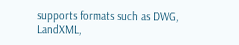supports formats such as DWG, LandXML,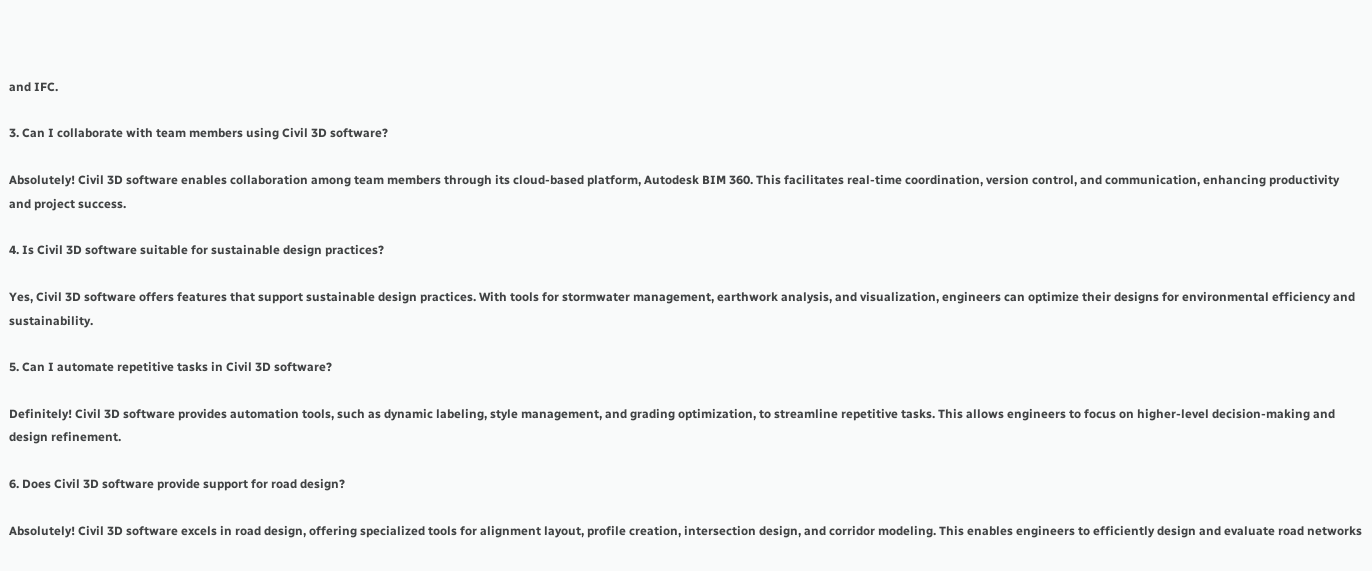and IFC.

3. Can I collaborate with team members using Civil 3D software?

Absolutely! Civil 3D software enables collaboration among team members through its cloud-based platform, Autodesk BIM 360. This facilitates real-time coordination, version control, and communication, enhancing productivity and project success.

4. Is Civil 3D software suitable for sustainable design practices?

Yes, Civil 3D software offers features that support sustainable design practices. With tools for stormwater management, earthwork analysis, and visualization, engineers can optimize their designs for environmental efficiency and sustainability.

5. Can I automate repetitive tasks in Civil 3D software?

Definitely! Civil 3D software provides automation tools, such as dynamic labeling, style management, and grading optimization, to streamline repetitive tasks. This allows engineers to focus on higher-level decision-making and design refinement.

6. Does Civil 3D software provide support for road design?

Absolutely! Civil 3D software excels in road design, offering specialized tools for alignment layout, profile creation, intersection design, and corridor modeling. This enables engineers to efficiently design and evaluate road networks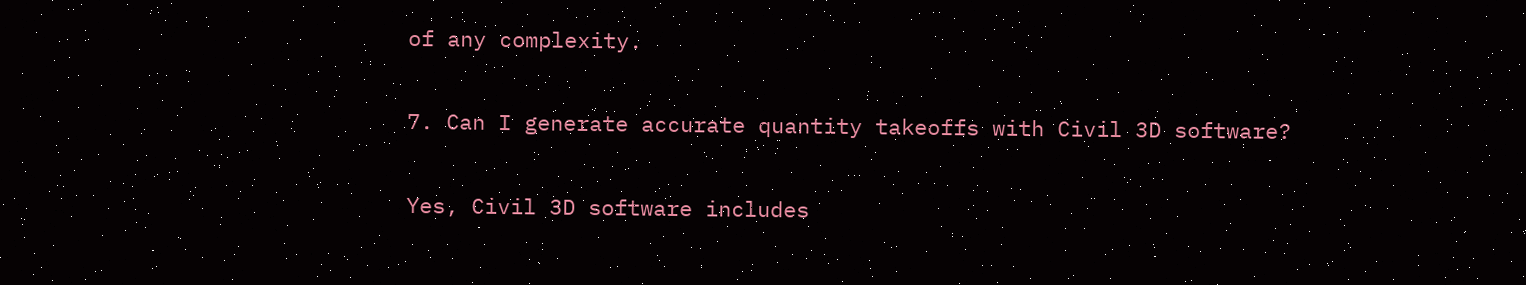of any complexity.

7. Can I generate accurate quantity takeoffs with Civil 3D software?

Yes, Civil 3D software includes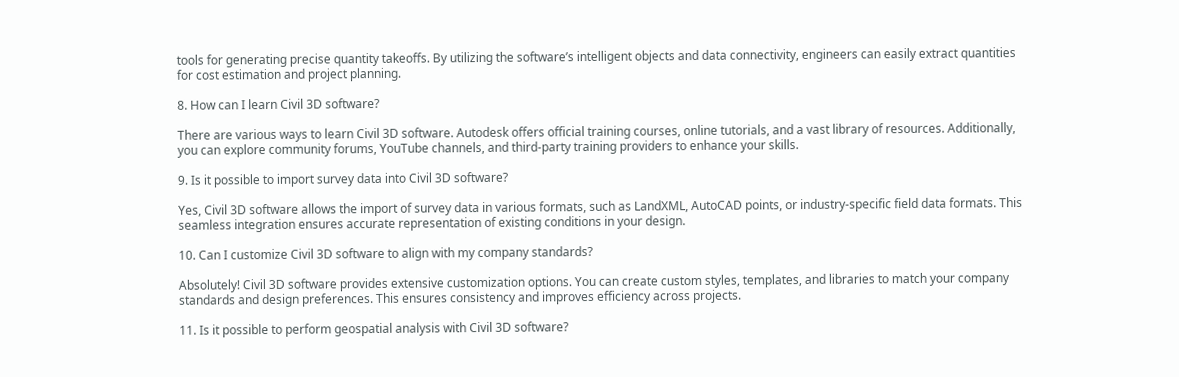tools for generating precise quantity takeoffs. By utilizing the software’s intelligent objects and data connectivity, engineers can easily extract quantities for cost estimation and project planning.

8. How can I learn Civil 3D software?

There are various ways to learn Civil 3D software. Autodesk offers official training courses, online tutorials, and a vast library of resources. Additionally, you can explore community forums, YouTube channels, and third-party training providers to enhance your skills.

9. Is it possible to import survey data into Civil 3D software?

Yes, Civil 3D software allows the import of survey data in various formats, such as LandXML, AutoCAD points, or industry-specific field data formats. This seamless integration ensures accurate representation of existing conditions in your design.

10. Can I customize Civil 3D software to align with my company standards?

Absolutely! Civil 3D software provides extensive customization options. You can create custom styles, templates, and libraries to match your company standards and design preferences. This ensures consistency and improves efficiency across projects.

11. Is it possible to perform geospatial analysis with Civil 3D software?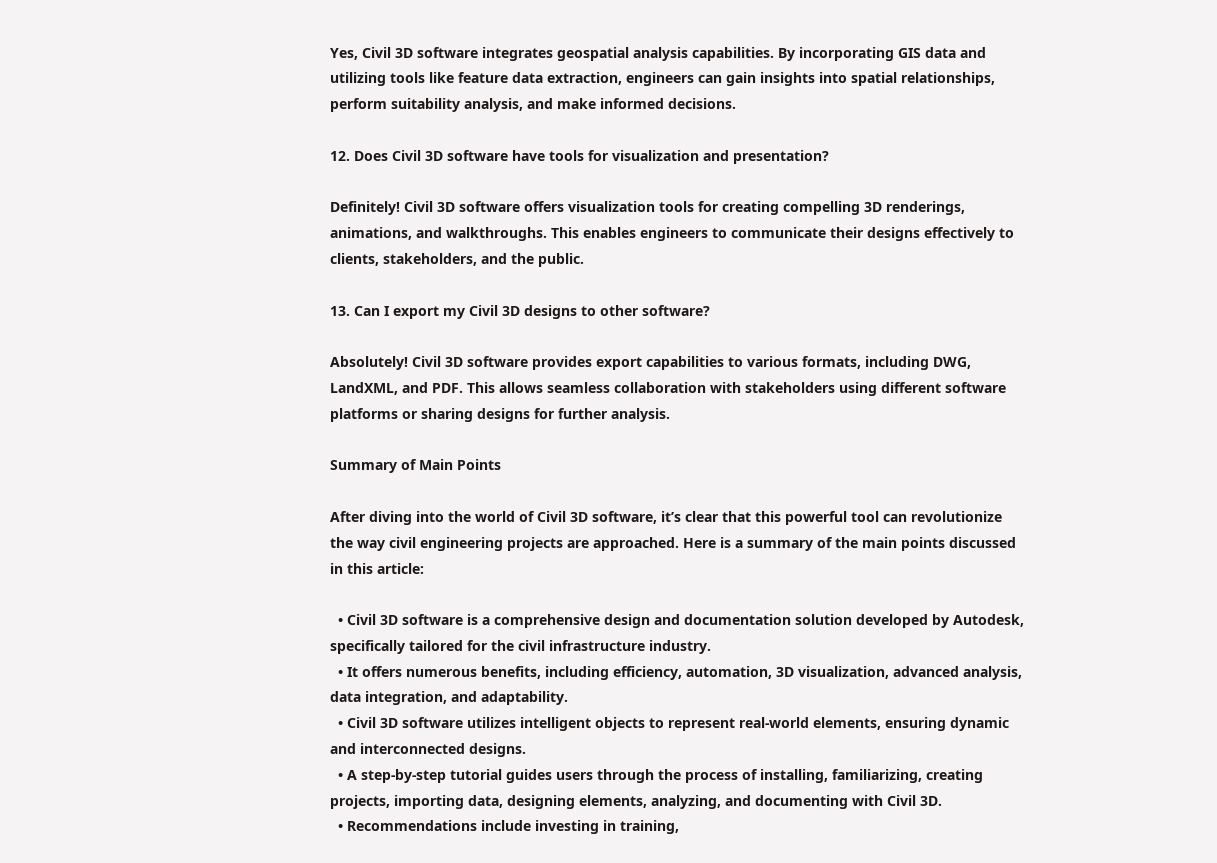Yes, Civil 3D software integrates geospatial analysis capabilities. By incorporating GIS data and utilizing tools like feature data extraction, engineers can gain insights into spatial relationships, perform suitability analysis, and make informed decisions.

12. Does Civil 3D software have tools for visualization and presentation?

Definitely! Civil 3D software offers visualization tools for creating compelling 3D renderings, animations, and walkthroughs. This enables engineers to communicate their designs effectively to clients, stakeholders, and the public.

13. Can I export my Civil 3D designs to other software?

Absolutely! Civil 3D software provides export capabilities to various formats, including DWG, LandXML, and PDF. This allows seamless collaboration with stakeholders using different software platforms or sharing designs for further analysis.

Summary of Main Points

After diving into the world of Civil 3D software, it’s clear that this powerful tool can revolutionize the way civil engineering projects are approached. Here is a summary of the main points discussed in this article:

  • Civil 3D software is a comprehensive design and documentation solution developed by Autodesk, specifically tailored for the civil infrastructure industry.
  • It offers numerous benefits, including efficiency, automation, 3D visualization, advanced analysis, data integration, and adaptability.
  • Civil 3D software utilizes intelligent objects to represent real-world elements, ensuring dynamic and interconnected designs.
  • A step-by-step tutorial guides users through the process of installing, familiarizing, creating projects, importing data, designing elements, analyzing, and documenting with Civil 3D.
  • Recommendations include investing in training,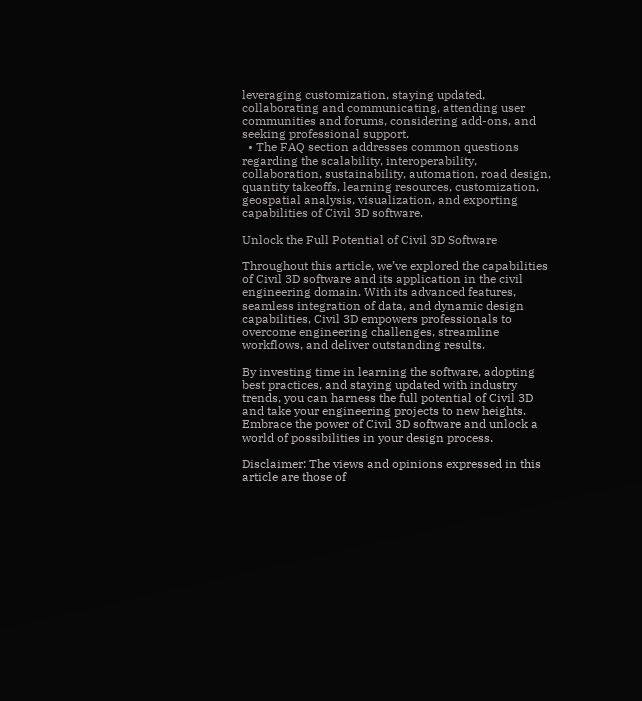leveraging customization, staying updated, collaborating and communicating, attending user communities and forums, considering add-ons, and seeking professional support.
  • The FAQ section addresses common questions regarding the scalability, interoperability, collaboration, sustainability, automation, road design, quantity takeoffs, learning resources, customization, geospatial analysis, visualization, and exporting capabilities of Civil 3D software.

Unlock the Full Potential of Civil 3D Software

Throughout this article, we’ve explored the capabilities of Civil 3D software and its application in the civil engineering domain. With its advanced features, seamless integration of data, and dynamic design capabilities, Civil 3D empowers professionals to overcome engineering challenges, streamline workflows, and deliver outstanding results.

By investing time in learning the software, adopting best practices, and staying updated with industry trends, you can harness the full potential of Civil 3D and take your engineering projects to new heights. Embrace the power of Civil 3D software and unlock a world of possibilities in your design process.

Disclaimer: The views and opinions expressed in this article are those of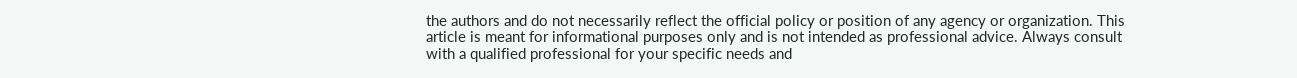the authors and do not necessarily reflect the official policy or position of any agency or organization. This article is meant for informational purposes only and is not intended as professional advice. Always consult with a qualified professional for your specific needs and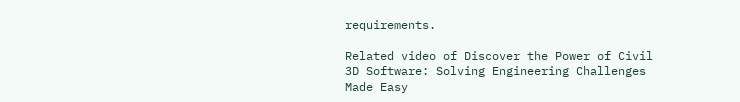requirements.

Related video of Discover the Power of Civil 3D Software: Solving Engineering Challenges Made Easy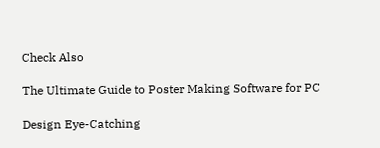Check Also

The Ultimate Guide to Poster Making Software for PC

Design Eye-Catching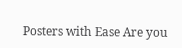Posters with Ease Are you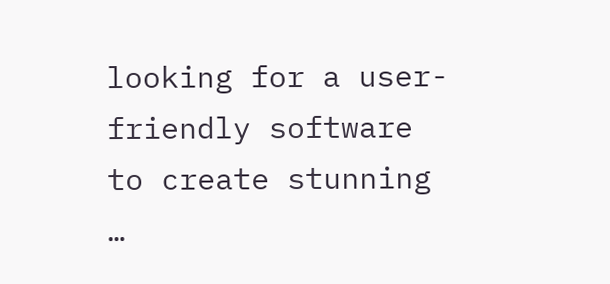looking for a user-friendly software to create stunning …